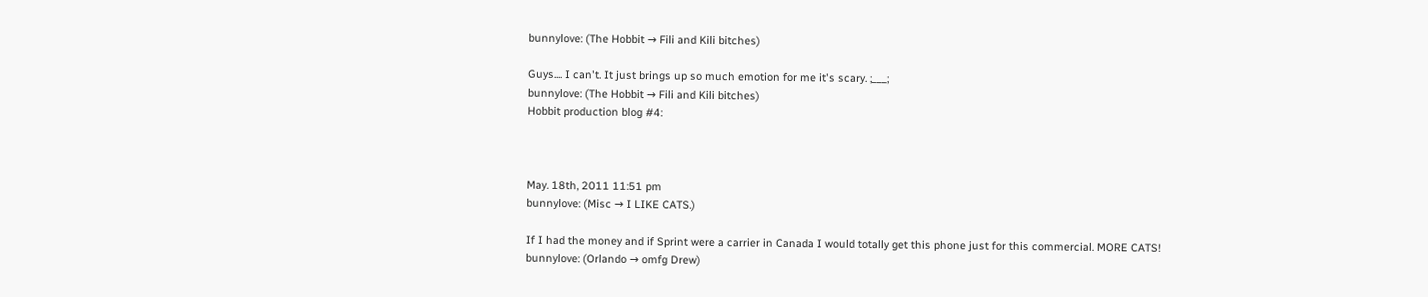bunnylove: (The Hobbit → Fili and Kili bitches)

Guys.... I can't. It just brings up so much emotion for me it's scary. ;___;
bunnylove: (The Hobbit → Fili and Kili bitches)
Hobbit production blog #4:



May. 18th, 2011 11:51 pm
bunnylove: (Misc → I LIKE CATS.)

If I had the money and if Sprint were a carrier in Canada I would totally get this phone just for this commercial. MORE CATS!
bunnylove: (Orlando → omfg Drew)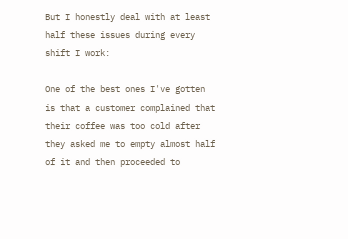But I honestly deal with at least half these issues during every shift I work:

One of the best ones I've gotten is that a customer complained that their coffee was too cold after they asked me to empty almost half of it and then proceeded to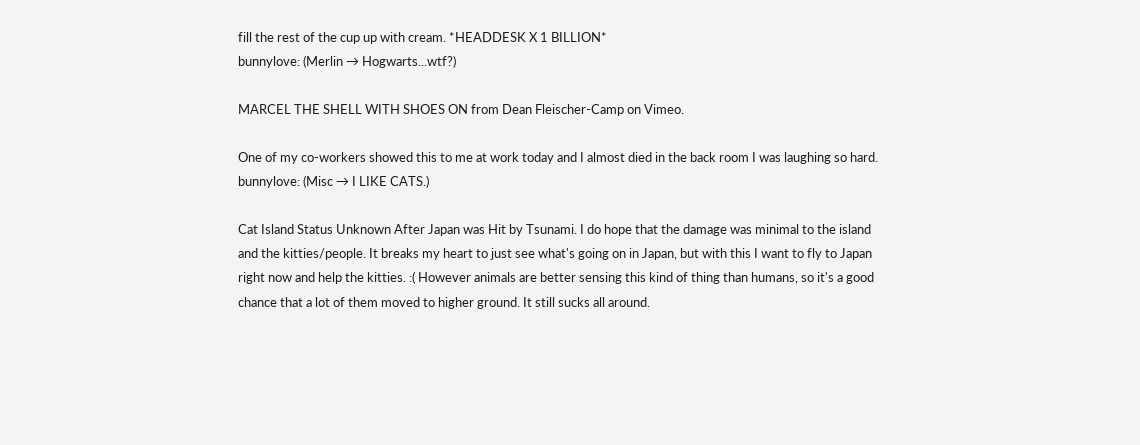fill the rest of the cup up with cream. *HEADDESK X 1 BILLION*
bunnylove: (Merlin → Hogwarts...wtf?)

MARCEL THE SHELL WITH SHOES ON from Dean Fleischer-Camp on Vimeo.

One of my co-workers showed this to me at work today and I almost died in the back room I was laughing so hard.
bunnylove: (Misc → I LIKE CATS.)

Cat Island Status Unknown After Japan was Hit by Tsunami. I do hope that the damage was minimal to the island and the kitties/people. It breaks my heart to just see what's going on in Japan, but with this I want to fly to Japan right now and help the kitties. :( However animals are better sensing this kind of thing than humans, so it's a good chance that a lot of them moved to higher ground. It still sucks all around.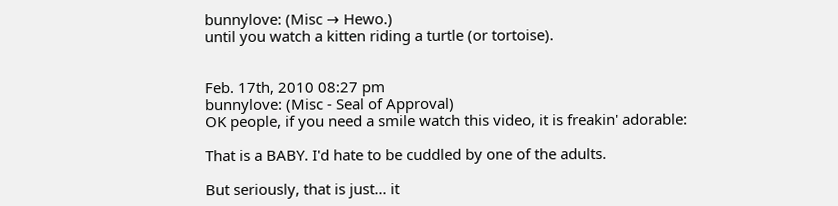bunnylove: (Misc → Hewo.)
until you watch a kitten riding a turtle (or tortoise).


Feb. 17th, 2010 08:27 pm
bunnylove: (Misc - Seal of Approval)
OK people, if you need a smile watch this video, it is freakin' adorable:

That is a BABY. I'd hate to be cuddled by one of the adults.

But seriously, that is just... it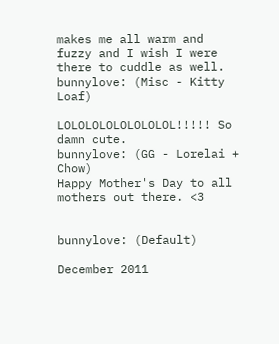makes me all warm and fuzzy and I wish I were there to cuddle as well.
bunnylove: (Misc - Kitty Loaf)

LOLOLOLOLOLOLOLOL!!!!! So damn cute.
bunnylove: (GG - Lorelai + Chow)
Happy Mother's Day to all mothers out there. <3


bunnylove: (Default)

December 2011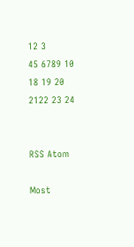12 3
45 6789 10
18 19 20 2122 23 24


RSS Atom

Most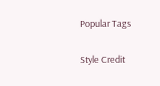Popular Tags

Style Credit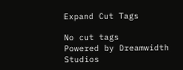Expand Cut Tags

No cut tags
Powered by Dreamwidth Studios